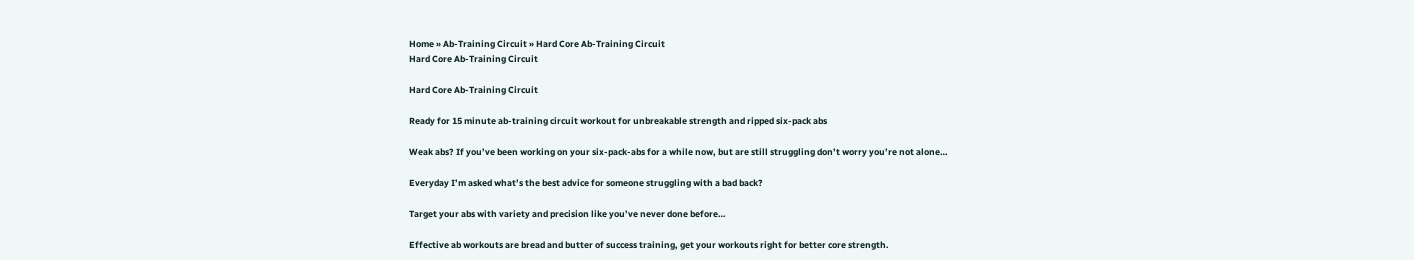Home » Ab-Training Circuit » Hard Core Ab-Training Circuit
Hard Core Ab-Training Circuit

Hard Core Ab-Training Circuit

Ready for 15 minute ab-training circuit workout for unbreakable strength and ripped six-pack abs

Weak abs? If you’ve been working on your six-pack-abs for a while now, but are still struggling don’t worry you’re not alone…

Everyday I’m asked what’s the best advice for someone struggling with a bad back?

Target your abs with variety and precision like you’ve never done before…

Effective ab workouts are bread and butter of success training, get your workouts right for better core strength.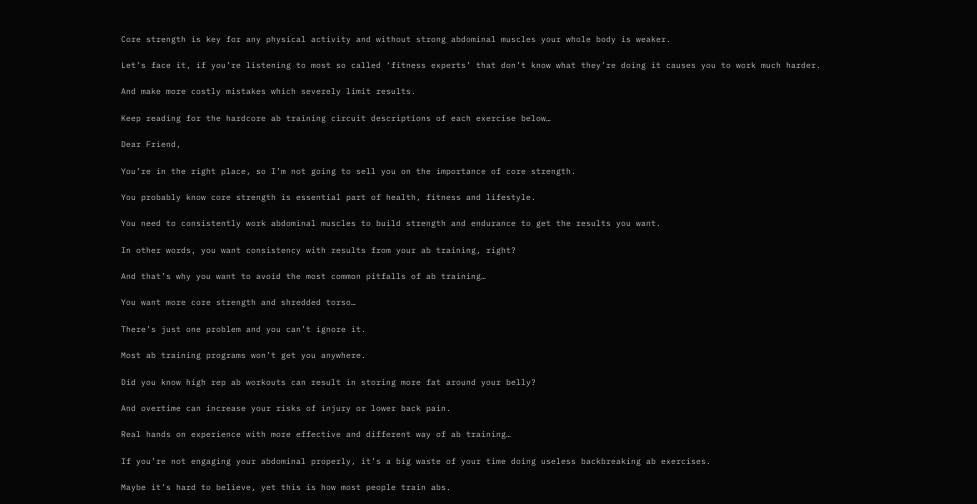Core strength is key for any physical activity and without strong abdominal muscles your whole body is weaker.

Let’s face it, if you’re listening to most so called ‘fitness experts’ that don’t know what they’re doing it causes you to work much harder.

And make more costly mistakes which severely limit results.

Keep reading for the hardcore ab training circuit descriptions of each exercise below…

Dear Friend,

You’re in the right place, so I’m not going to sell you on the importance of core strength.

You probably know core strength is essential part of health, fitness and lifestyle.

You need to consistently work abdominal muscles to build strength and endurance to get the results you want.

In other words, you want consistency with results from your ab training, right?

And that’s why you want to avoid the most common pitfalls of ab training…

You want more core strength and shredded torso…

There’s just one problem and you can’t ignore it.

Most ab training programs won’t get you anywhere.

Did you know high rep ab workouts can result in storing more fat around your belly?

And overtime can increase your risks of injury or lower back pain.

Real hands on experience with more effective and different way of ab training…

If you’re not engaging your abdominal properly, it’s a big waste of your time doing useless backbreaking ab exercises.

Maybe it’s hard to believe, yet this is how most people train abs.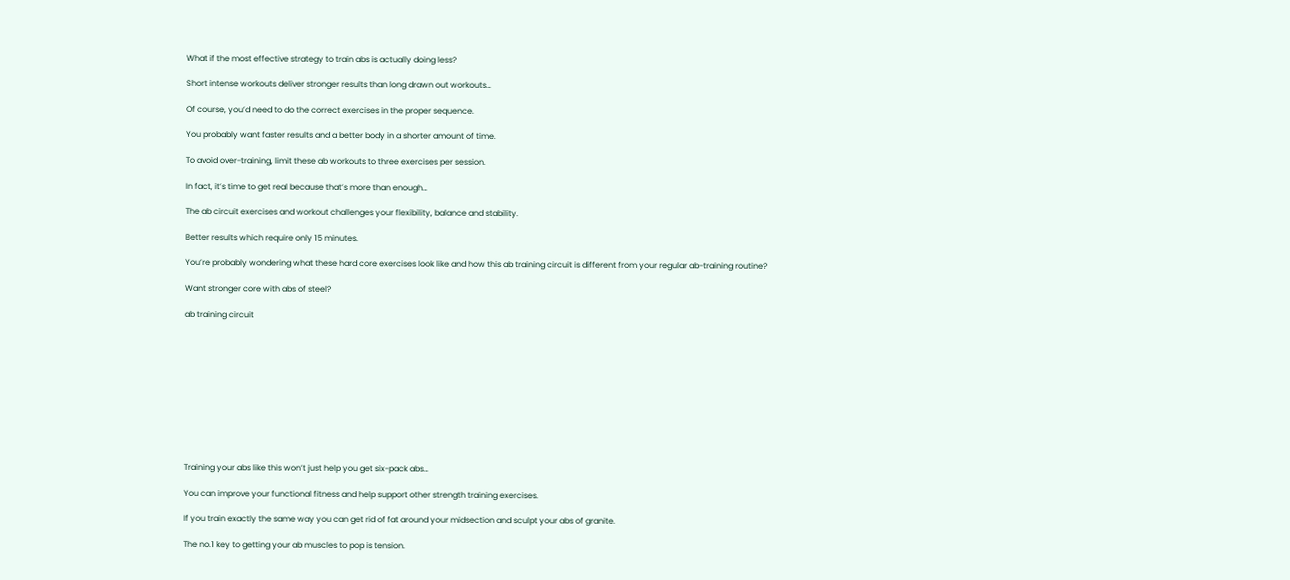What if the most effective strategy to train abs is actually doing less?

Short intense workouts deliver stronger results than long drawn out workouts…

Of course, you’d need to do the correct exercises in the proper sequence.

You probably want faster results and a better body in a shorter amount of time.

To avoid over-training, limit these ab workouts to three exercises per session.

In fact, it’s time to get real because that’s more than enough…

The ab circuit exercises and workout challenges your flexibility, balance and stability.

Better results which require only 15 minutes.

You’re probably wondering what these hard core exercises look like and how this ab training circuit is different from your regular ab-training routine?

Want stronger core with abs of steel?

ab training circuit











Training your abs like this won’t just help you get six-pack abs…

You can improve your functional fitness and help support other strength training exercises.

If you train exactly the same way you can get rid of fat around your midsection and sculpt your abs of granite.

The no.1 key to getting your ab muscles to pop is tension.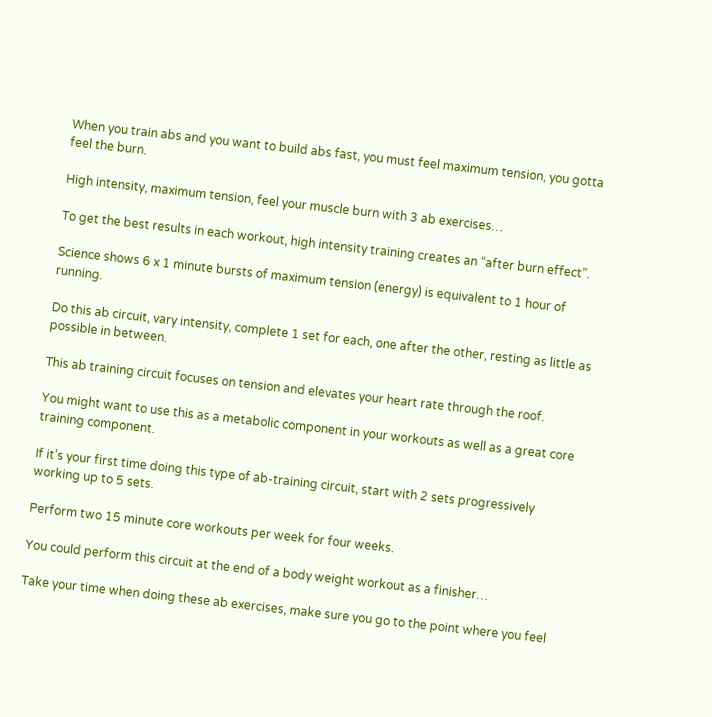When you train abs and you want to build abs fast, you must feel maximum tension, you gotta feel the burn.

High intensity, maximum tension, feel your muscle burn with 3 ab exercises…

To get the best results in each workout, high intensity training creates an “after burn effect”.

Science shows 6 x 1 minute bursts of maximum tension (energy) is equivalent to 1 hour of running.

Do this ab circuit, vary intensity, complete 1 set for each, one after the other, resting as little as possible in between.

This ab training circuit focuses on tension and elevates your heart rate through the roof.

You might want to use this as a metabolic component in your workouts as well as a great core training component.

If it’s your first time doing this type of ab-training circuit, start with 2 sets progressively working up to 5 sets.

Perform two 15 minute core workouts per week for four weeks.

You could perform this circuit at the end of a body weight workout as a finisher…

Take your time when doing these ab exercises, make sure you go to the point where you feel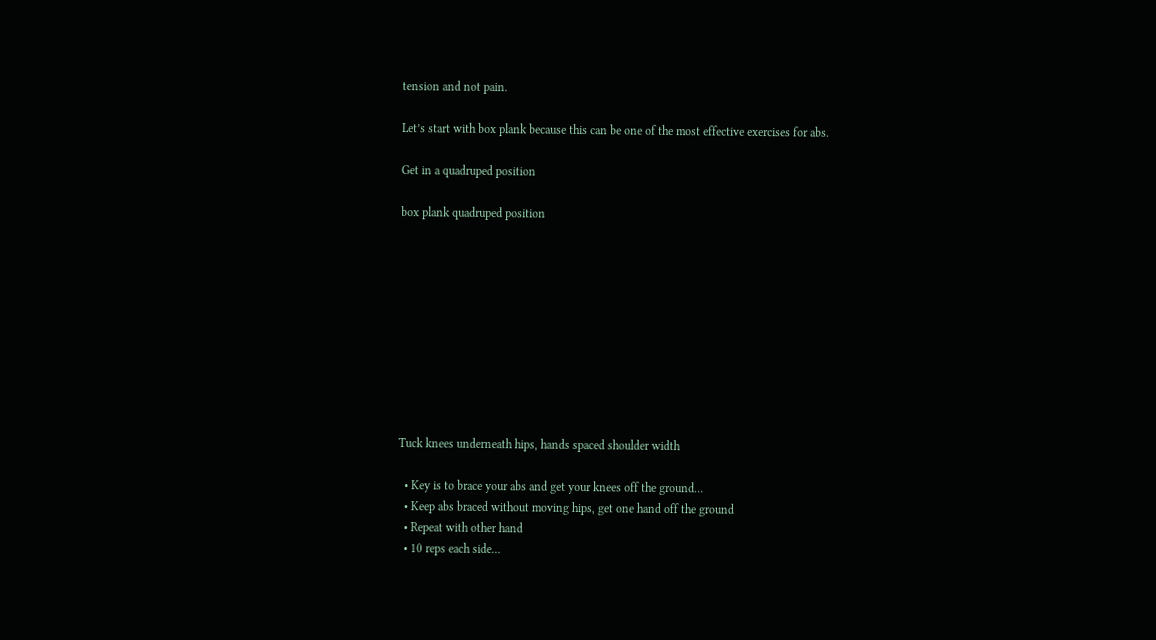tension and not pain.

Let’s start with box plank because this can be one of the most effective exercises for abs.

Get in a quadruped position

box plank quadruped position










Tuck knees underneath hips, hands spaced shoulder width

  • Key is to brace your abs and get your knees off the ground…
  • Keep abs braced without moving hips, get one hand off the ground
  • Repeat with other hand
  • 10 reps each side…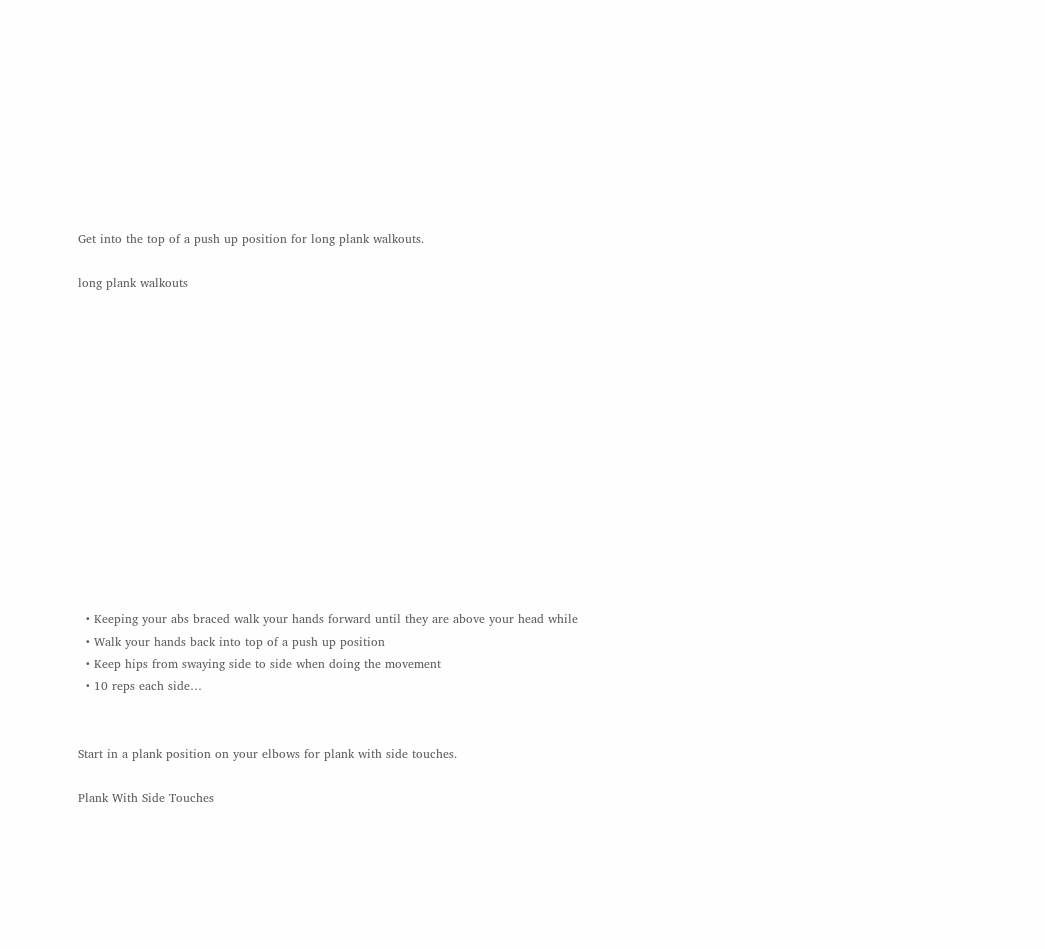Get into the top of a push up position for long plank walkouts.

long plank walkouts














  • Keeping your abs braced walk your hands forward until they are above your head while
  • Walk your hands back into top of a push up position
  • Keep hips from swaying side to side when doing the movement
  • 10 reps each side…


Start in a plank position on your elbows for plank with side touches.

Plank With Side Touches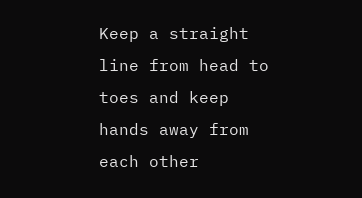Keep a straight line from head to toes and keep hands away from each other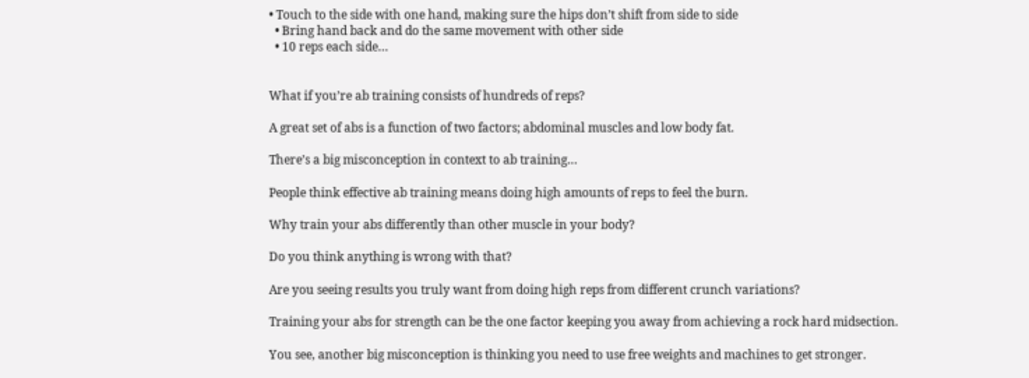• Touch to the side with one hand, making sure the hips don’t shift from side to side
  • Bring hand back and do the same movement with other side
  • 10 reps each side…


What if you’re ab training consists of hundreds of reps?

A great set of abs is a function of two factors; abdominal muscles and low body fat.

There’s a big misconception in context to ab training…

People think effective ab training means doing high amounts of reps to feel the burn.

Why train your abs differently than other muscle in your body?

Do you think anything is wrong with that?

Are you seeing results you truly want from doing high reps from different crunch variations?

Training your abs for strength can be the one factor keeping you away from achieving a rock hard midsection.

You see, another big misconception is thinking you need to use free weights and machines to get stronger.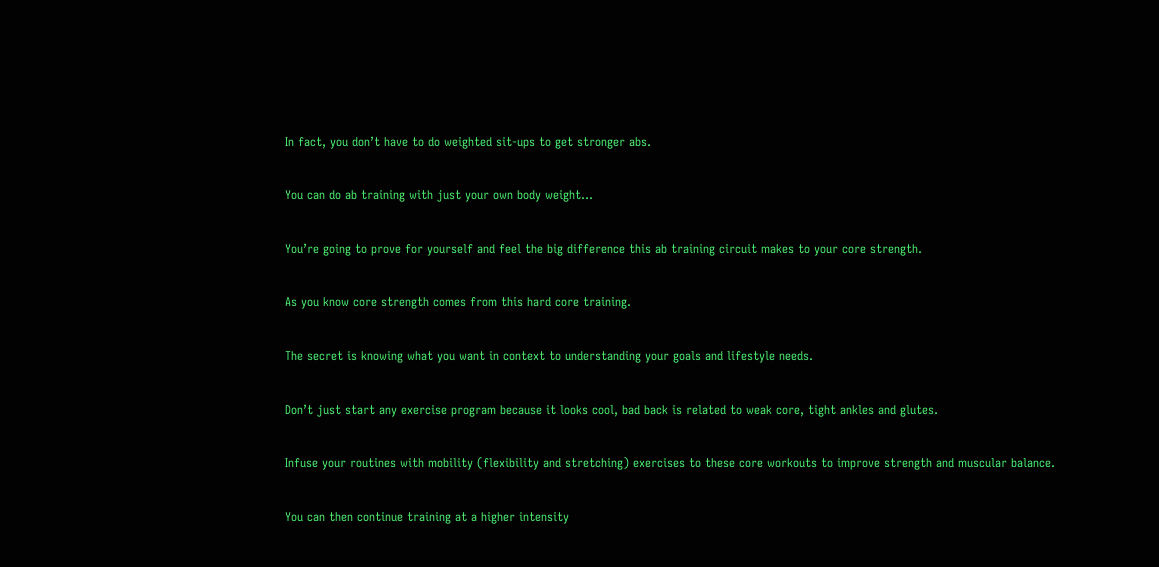In fact, you don’t have to do weighted sit-ups to get stronger abs.

You can do ab training with just your own body weight…

You’re going to prove for yourself and feel the big difference this ab training circuit makes to your core strength.

As you know core strength comes from this hard core training.

The secret is knowing what you want in context to understanding your goals and lifestyle needs.

Don’t just start any exercise program because it looks cool, bad back is related to weak core, tight ankles and glutes.

Infuse your routines with mobility (flexibility and stretching) exercises to these core workouts to improve strength and muscular balance.

You can then continue training at a higher intensity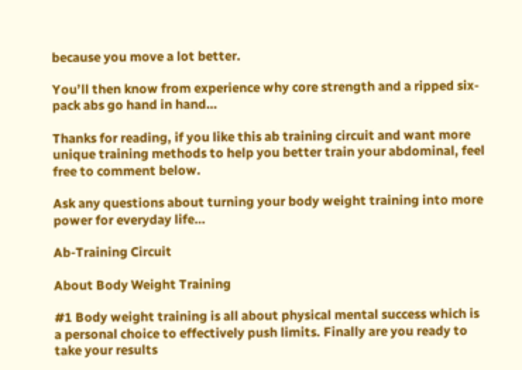because you move a lot better.

You’ll then know from experience why core strength and a ripped six-pack abs go hand in hand…

Thanks for reading, if you like this ab training circuit and want more unique training methods to help you better train your abdominal, feel free to comment below.

Ask any questions about turning your body weight training into more power for everyday life…

Ab-Training Circuit

About Body Weight Training

#1 Body weight training is all about physical mental success which is a personal choice to effectively push limits. Finally are you ready to take your results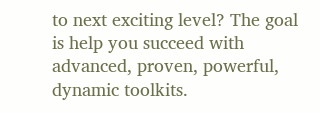to next exciting level? The goal is help you succeed with advanced, proven, powerful, dynamic toolkits.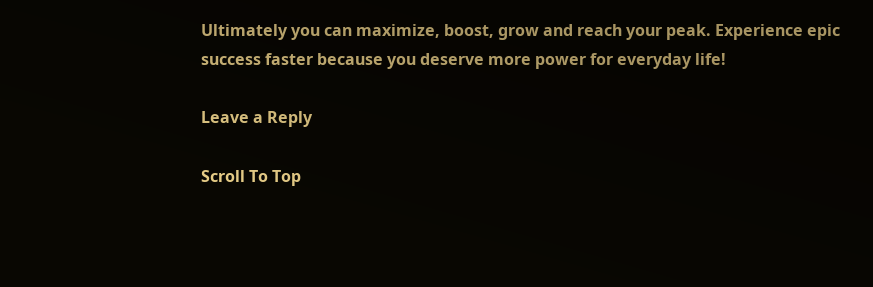Ultimately you can maximize, boost, grow and reach your peak. Experience epic success faster because you deserve more power for everyday life!

Leave a Reply

Scroll To Top